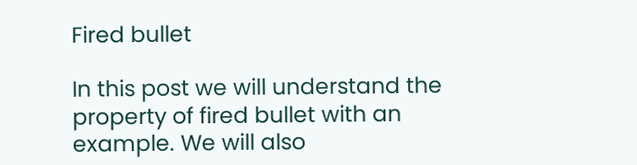Fired bullet

In this post we will understand the property of fired bullet with an example. We will also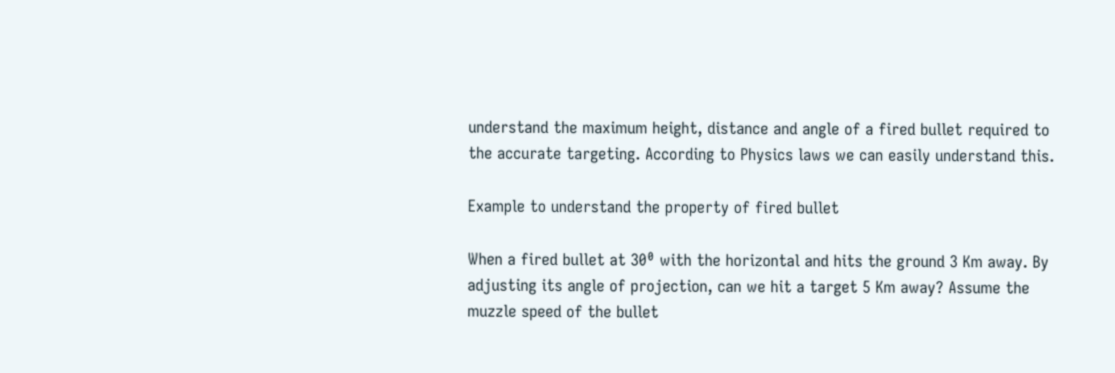understand the maximum height, distance and angle of a fired bullet required to the accurate targeting. According to Physics laws we can easily understand this.

Example to understand the property of fired bullet

When a fired bullet at 30⁰ with the horizontal and hits the ground 3 Km away. By adjusting its angle of projection, can we hit a target 5 Km away? Assume the muzzle speed of the bullet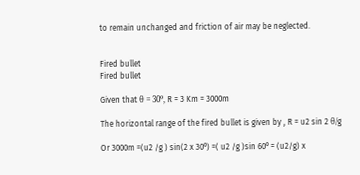to remain unchanged and friction of air may be neglected.


Fired bullet
Fired bullet

Given that θ = 30⁰, R = 3 Km = 3000m

The horizontal range of the fired bullet is given by , R = u2 sin 2 θ/g

Or 3000m =(u2 /g ) sin(2 x 30⁰) =( u2 /g )sin 60⁰ = (u2/g) x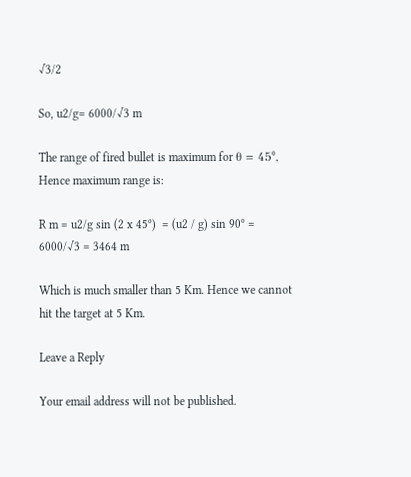√3/2

So, u2/g= 6000/√3 m

The range of fired bullet is maximum for θ = 45⁰, Hence maximum range is:

R m = u2/g sin (2 x 45⁰)  = (u2 / g) sin 90⁰ = 6000/√3 = 3464 m

Which is much smaller than 5 Km. Hence we cannot hit the target at 5 Km.

Leave a Reply

Your email address will not be published.